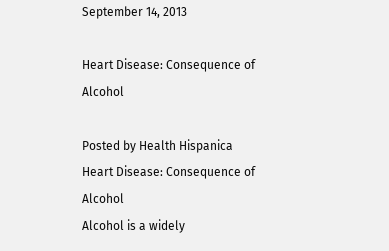September 14, 2013

Heart Disease: Consequence of Alcohol

Posted by Health Hispanica
Heart Disease: Consequence of Alcohol
Alcohol is a widely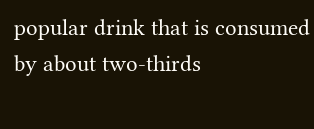popular drink that is consumed by about two-thirds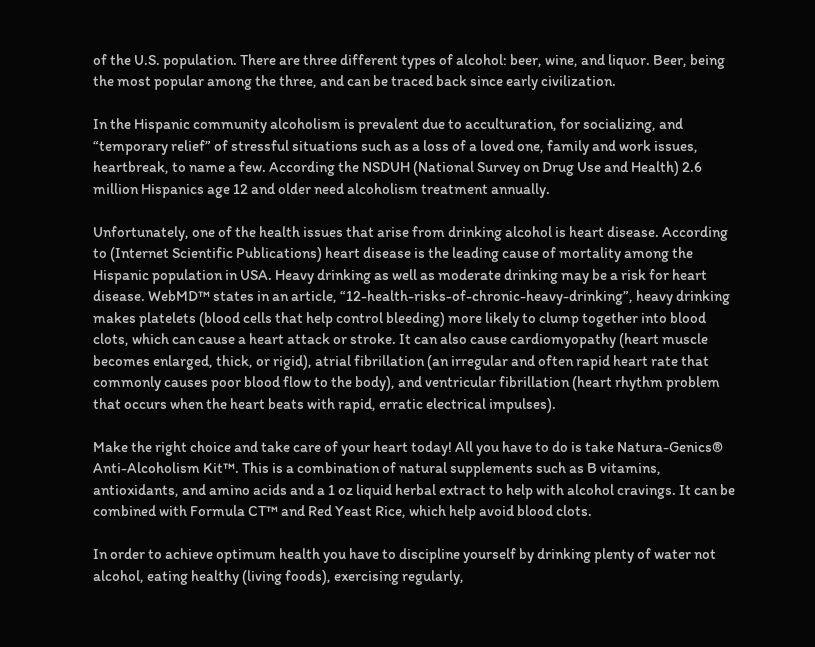of the U.S. population. There are three different types of alcohol: beer, wine, and liquor. Beer, being the most popular among the three, and can be traced back since early civilization.

In the Hispanic community alcoholism is prevalent due to acculturation, for socializing, and “temporary relief” of stressful situations such as a loss of a loved one, family and work issues, heartbreak, to name a few. According the NSDUH (National Survey on Drug Use and Health) 2.6 million Hispanics age 12 and older need alcoholism treatment annually.

Unfortunately, one of the health issues that arise from drinking alcohol is heart disease. According to (Internet Scientific Publications) heart disease is the leading cause of mortality among the Hispanic population in USA. Heavy drinking as well as moderate drinking may be a risk for heart disease. WebMD™ states in an article, “12-health-risks-of-chronic-heavy-drinking”, heavy drinking makes platelets (blood cells that help control bleeding) more likely to clump together into blood clots, which can cause a heart attack or stroke. It can also cause cardiomyopathy (heart muscle becomes enlarged, thick, or rigid), atrial fibrillation (an irregular and often rapid heart rate that commonly causes poor blood flow to the body), and ventricular fibrillation (heart rhythm problem that occurs when the heart beats with rapid, erratic electrical impulses).

Make the right choice and take care of your heart today! All you have to do is take Natura-Genics® Anti-Alcoholism Kit™. This is a combination of natural supplements such as B vitamins, antioxidants, and amino acids and a 1 oz liquid herbal extract to help with alcohol cravings. It can be combined with Formula CT™ and Red Yeast Rice, which help avoid blood clots.

In order to achieve optimum health you have to discipline yourself by drinking plenty of water not alcohol, eating healthy (living foods), exercising regularly,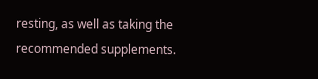resting, as well as taking the recommended supplements.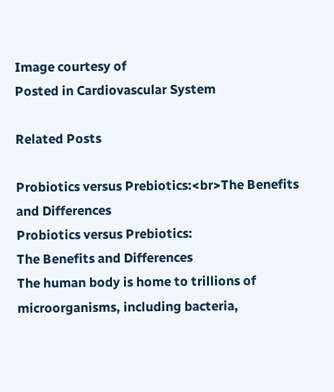Image courtesy of
Posted in Cardiovascular System

Related Posts

Probiotics versus Prebiotics:<br>The Benefits and Differences
Probiotics versus Prebiotics:
The Benefits and Differences
The human body is home to trillions of microorganisms, including bacteria,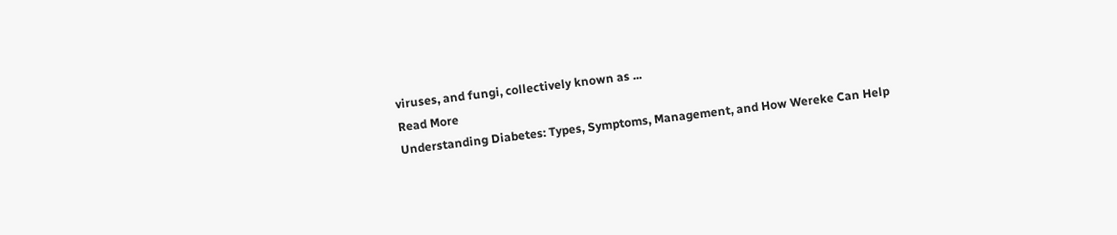viruses, and fungi, collectively known as ...
Read More
Understanding Diabetes: Types, Symptoms, Management, and How Wereke Can Help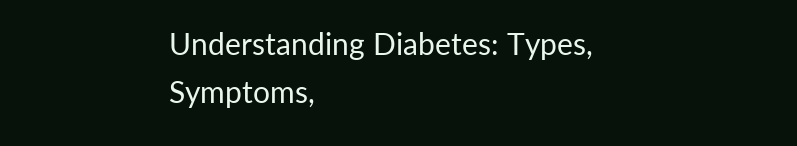Understanding Diabetes: Types, Symptoms,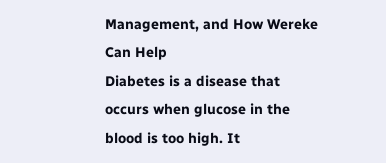Management, and How Wereke Can Help
Diabetes is a disease that occurs when glucose in the blood is too high. It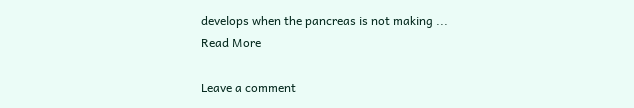develops when the pancreas is not making ...
Read More

Leave a comment